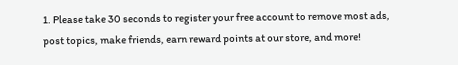1. Please take 30 seconds to register your free account to remove most ads, post topics, make friends, earn reward points at our store, and more!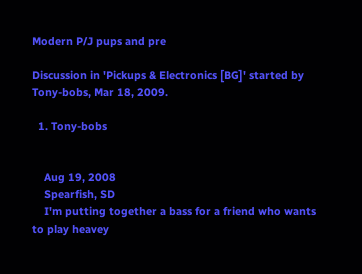Modern P/J pups and pre

Discussion in 'Pickups & Electronics [BG]' started by Tony-bobs, Mar 18, 2009.

  1. Tony-bobs


    Aug 19, 2008
    Spearfish, SD
    I'm putting together a bass for a friend who wants to play heavey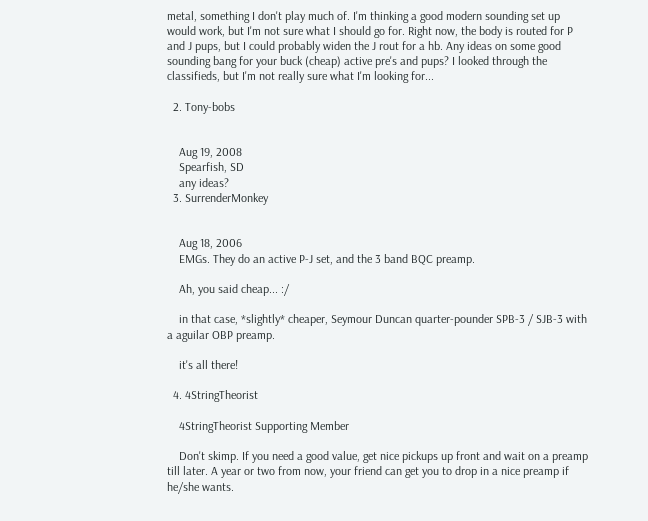metal, something I don't play much of. I'm thinking a good modern sounding set up would work, but I'm not sure what I should go for. Right now, the body is routed for P and J pups, but I could probably widen the J rout for a hb. Any ideas on some good sounding bang for your buck (cheap) active pre's and pups? I looked through the classifieds, but I'm not really sure what I'm looking for...

  2. Tony-bobs


    Aug 19, 2008
    Spearfish, SD
    any ideas?
  3. SurrenderMonkey


    Aug 18, 2006
    EMGs. They do an active P-J set, and the 3 band BQC preamp.

    Ah, you said cheap... :/

    in that case, *slightly* cheaper, Seymour Duncan quarter-pounder SPB-3 / SJB-3 with a aguilar OBP preamp.

    it's all there!

  4. 4StringTheorist

    4StringTheorist Supporting Member

    Don't skimp. If you need a good value, get nice pickups up front and wait on a preamp till later. A year or two from now, your friend can get you to drop in a nice preamp if he/she wants.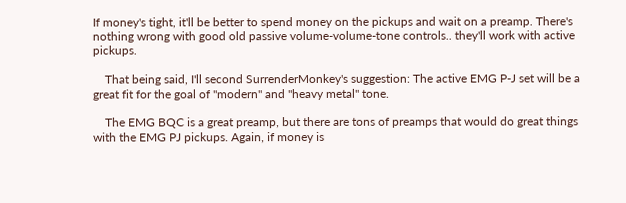If money's tight, it'll be better to spend money on the pickups and wait on a preamp. There's nothing wrong with good old passive volume-volume-tone controls.. they'll work with active pickups.

    That being said, I'll second SurrenderMonkey's suggestion: The active EMG P-J set will be a great fit for the goal of "modern" and "heavy metal" tone.

    The EMG BQC is a great preamp, but there are tons of preamps that would do great things with the EMG PJ pickups. Again, if money is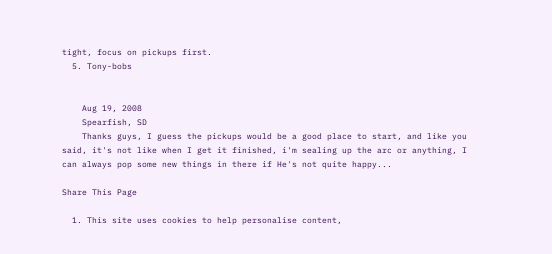tight, focus on pickups first.
  5. Tony-bobs


    Aug 19, 2008
    Spearfish, SD
    Thanks guys, I guess the pickups would be a good place to start, and like you said, it's not like when I get it finished, i'm sealing up the arc or anything, I can always pop some new things in there if He's not quite happy...

Share This Page

  1. This site uses cookies to help personalise content,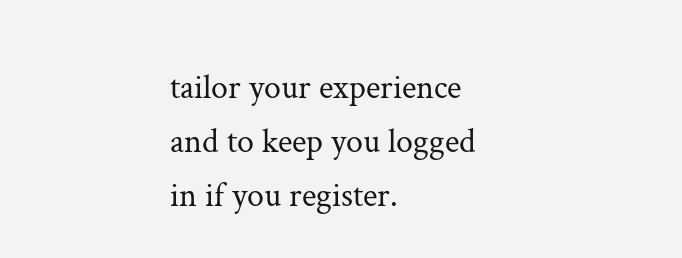tailor your experience and to keep you logged in if you register.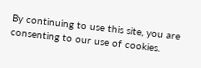By continuing to use this site, you are consenting to our use of cookies.